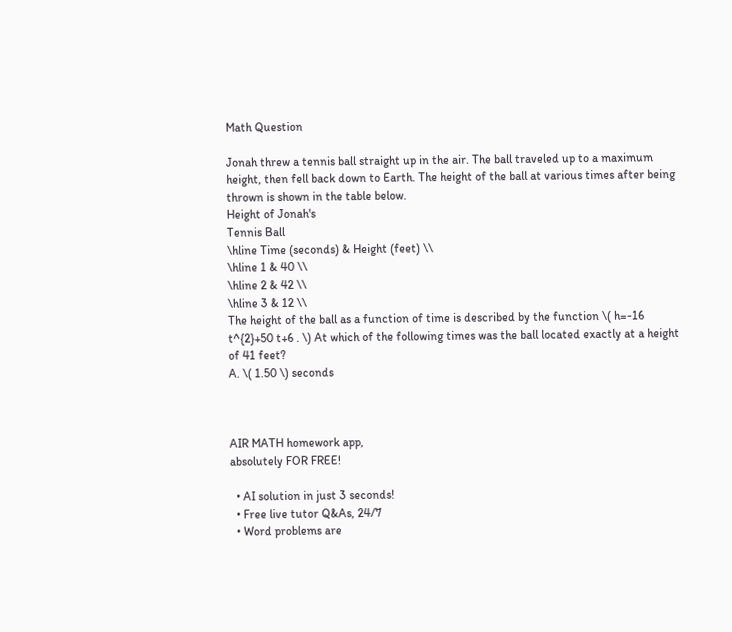Math Question

Jonah threw a tennis ball straight up in the air. The ball traveled up to a maximum height, then fell back down to Earth. The height of the ball at various times after being thrown is shown in the table below.
Height of Jonah's
Tennis Ball
\hline Time (seconds) & Height (feet) \\
\hline 1 & 40 \\
\hline 2 & 42 \\
\hline 3 & 12 \\
The height of the ball as a function of time is described by the function \( h=-16 t^{2}+50 t+6 . \) At which of the following times was the ball located exactly at a height of 41 feet?
A. \( 1.50 \) seconds



AIR MATH homework app,
absolutely FOR FREE!

  • AI solution in just 3 seconds!
  • Free live tutor Q&As, 24/7
  • Word problems are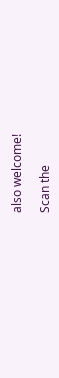also welcome!

Scan the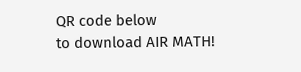QR code below
to download AIR MATH!